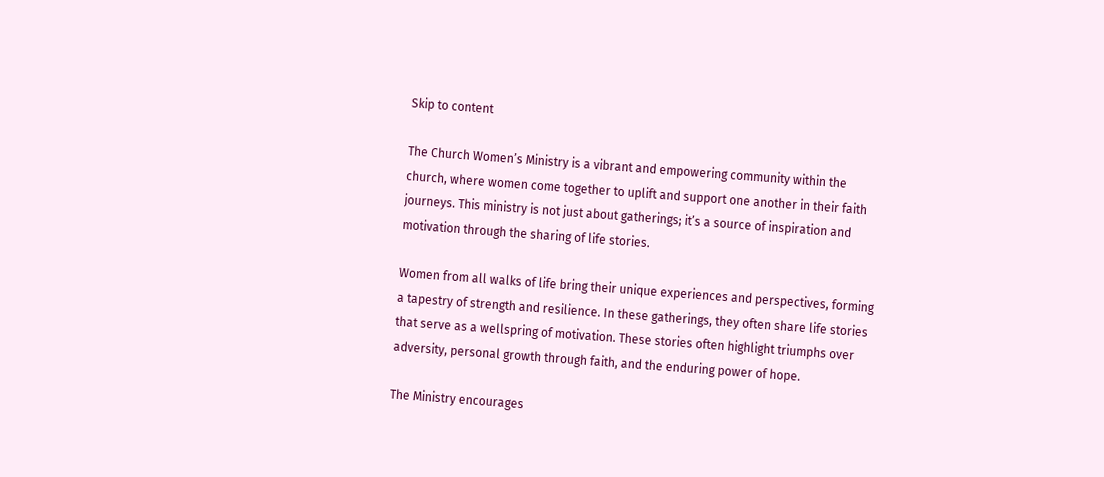Skip to content

The Church Women’s Ministry is a vibrant and empowering community within the church, where women come together to uplift and support one another in their faith journeys. This ministry is not just about gatherings; it’s a source of inspiration and motivation through the sharing of life stories.

Women from all walks of life bring their unique experiences and perspectives, forming a tapestry of strength and resilience. In these gatherings, they often share life stories that serve as a wellspring of motivation. These stories often highlight triumphs over adversity, personal growth through faith, and the enduring power of hope.

The Ministry encourages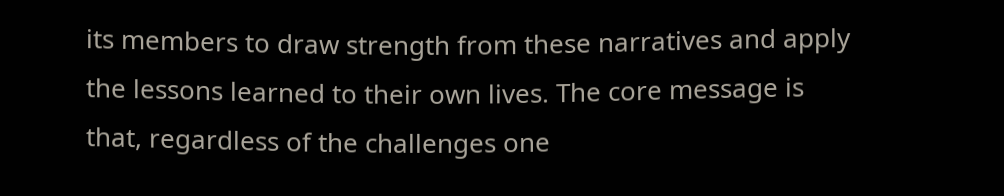its members to draw strength from these narratives and apply the lessons learned to their own lives. The core message is that, regardless of the challenges one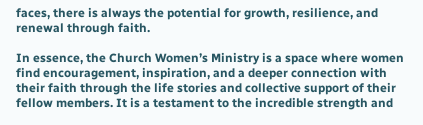faces, there is always the potential for growth, resilience, and renewal through faith.

In essence, the Church Women’s Ministry is a space where women find encouragement, inspiration, and a deeper connection with their faith through the life stories and collective support of their fellow members. It is a testament to the incredible strength and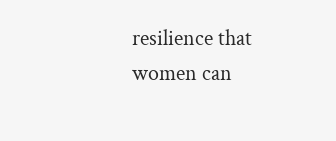resilience that women can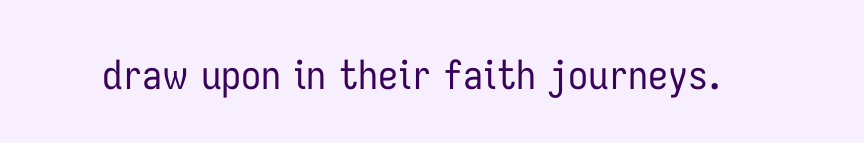draw upon in their faith journeys.